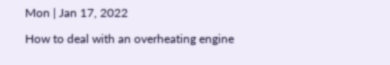Mon | Jan 17, 2022

How to deal with an overheating engine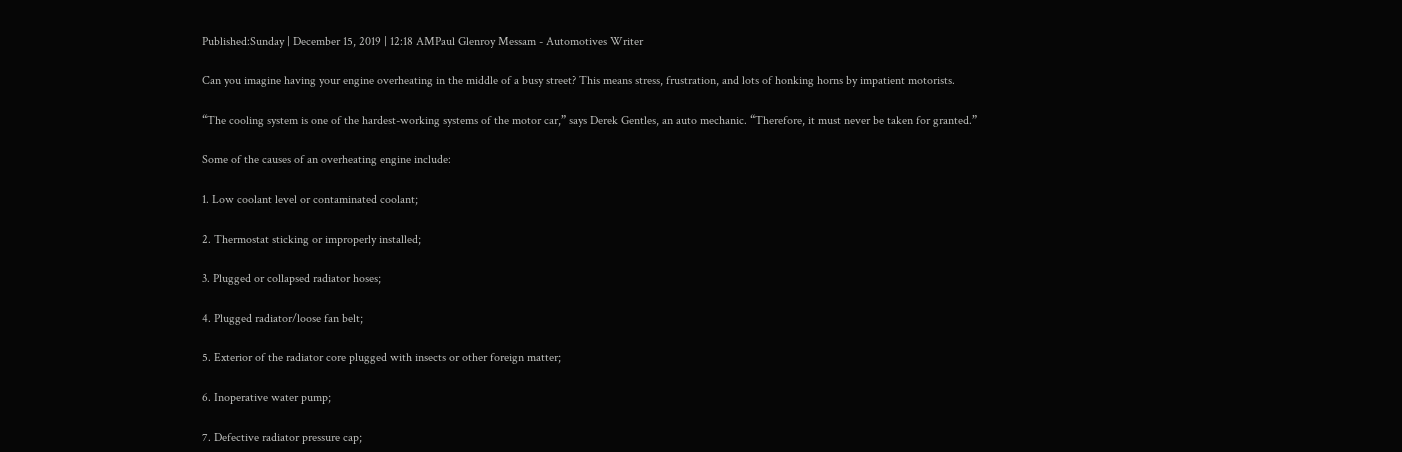Published:Sunday | December 15, 2019 | 12:18 AMPaul Glenroy Messam - Automotives Writer

Can you imagine having your engine overheating in the middle of a busy street? This means stress, frustration, and lots of honking horns by impatient motorists.

“The cooling system is one of the hardest-working systems of the motor car,” says Derek Gentles, an auto mechanic. “Therefore, it must never be taken for granted.”

Some of the causes of an overheating engine include:

1. Low coolant level or contaminated coolant;

2. Thermostat sticking or improperly installed;

3. Plugged or collapsed radiator hoses;

4. Plugged radiator/loose fan belt;

5. Exterior of the radiator core plugged with insects or other foreign matter;

6. Inoperative water pump;

7. Defective radiator pressure cap;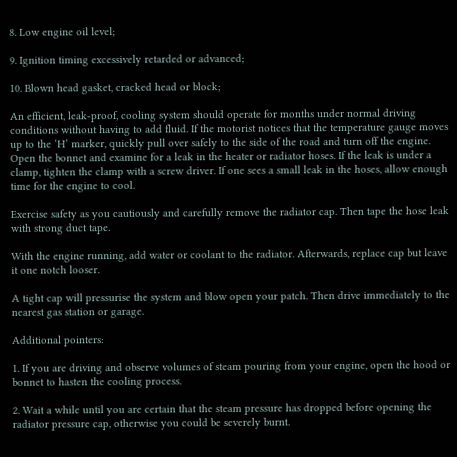8. Low engine oil level;

9. Ignition timing excessively retarded or advanced;

10. Blown head gasket, cracked head or block;

An efficient, leak-proof, cooling system should operate for months under normal driving conditions without having to add fluid. If the motorist notices that the temperature gauge moves up to the ‘H’ marker, quickly pull over safely to the side of the road and turn off the engine. Open the bonnet and examine for a leak in the heater or radiator hoses. If the leak is under a clamp, tighten the clamp with a screw driver. If one sees a small leak in the hoses, allow enough time for the engine to cool.

Exercise safety as you cautiously and carefully remove the radiator cap. Then tape the hose leak with strong duct tape.

With the engine running, add water or coolant to the radiator. Afterwards, replace cap but leave it one notch looser.

A tight cap will pressurise the system and blow open your patch. Then drive immediately to the nearest gas station or garage.

Additional pointers:

1. If you are driving and observe volumes of steam pouring from your engine, open the hood or bonnet to hasten the cooling process.

2. Wait a while until you are certain that the steam pressure has dropped before opening the radiator pressure cap, otherwise you could be severely burnt.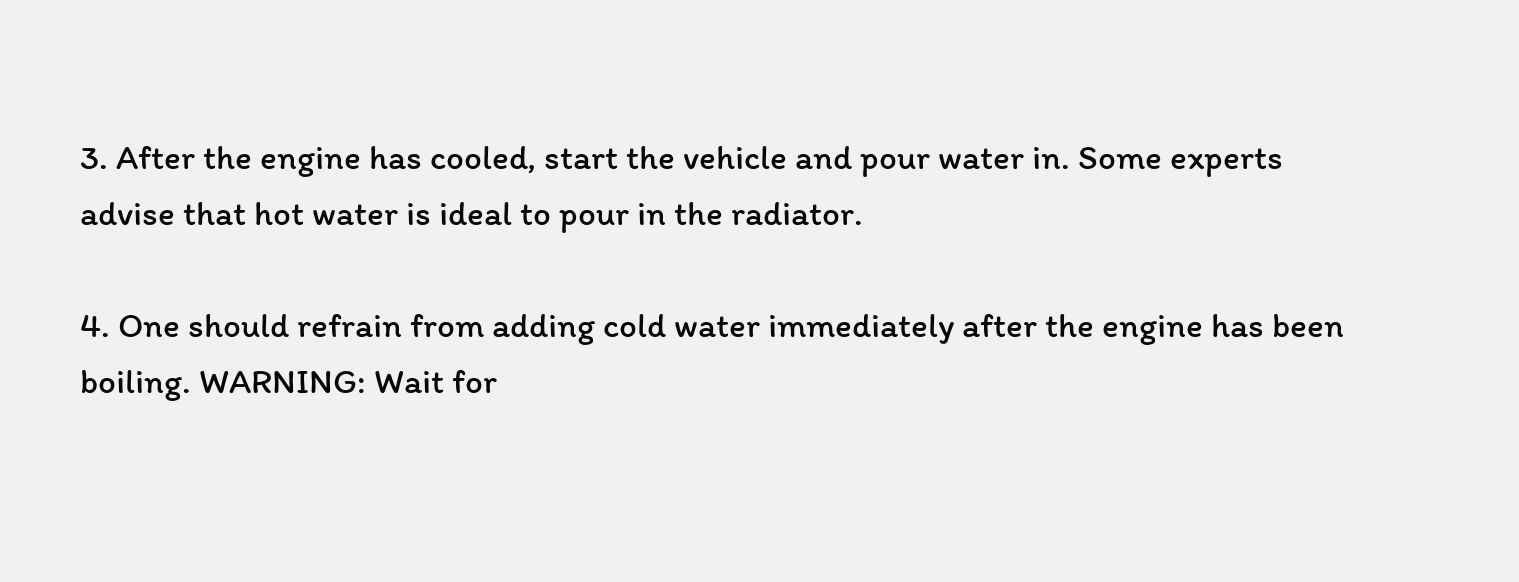3. After the engine has cooled, start the vehicle and pour water in. Some experts advise that hot water is ideal to pour in the radiator.

4. One should refrain from adding cold water immediately after the engine has been boiling. WARNING: Wait for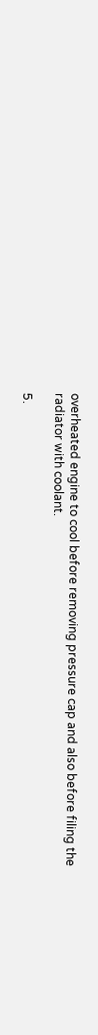overheated engine to cool before removing pressure cap and also before filing the radiator with coolant.

5.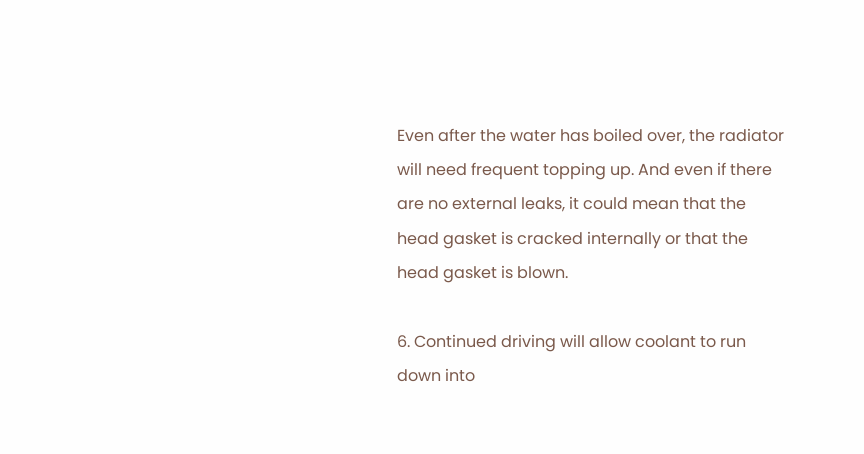Even after the water has boiled over, the radiator will need frequent topping up. And even if there are no external leaks, it could mean that the head gasket is cracked internally or that the head gasket is blown.

6. Continued driving will allow coolant to run down into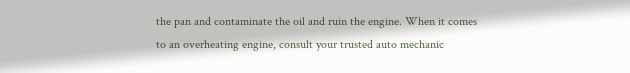the pan and contaminate the oil and ruin the engine. When it comes to an overheating engine, consult your trusted auto mechanic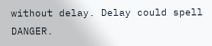without delay. Delay could spell DANGER.